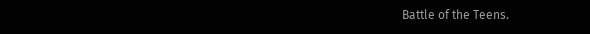Battle of the Teens.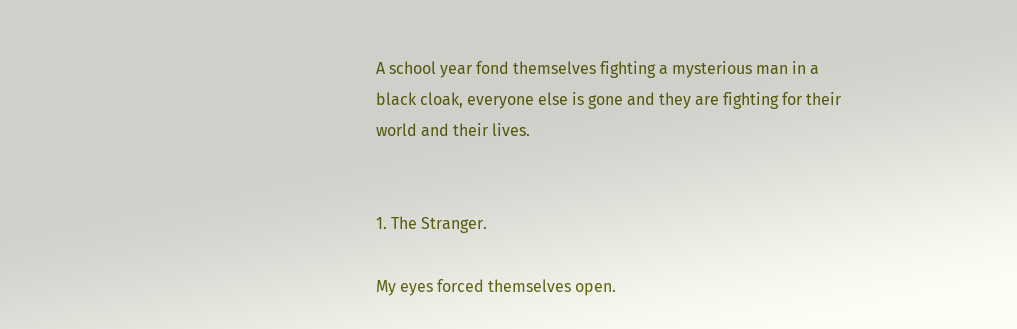A school year fond themselves fighting a mysterious man in a black cloak, everyone else is gone and they are fighting for their world and their lives.


1. The Stranger.

My eyes forced themselves open.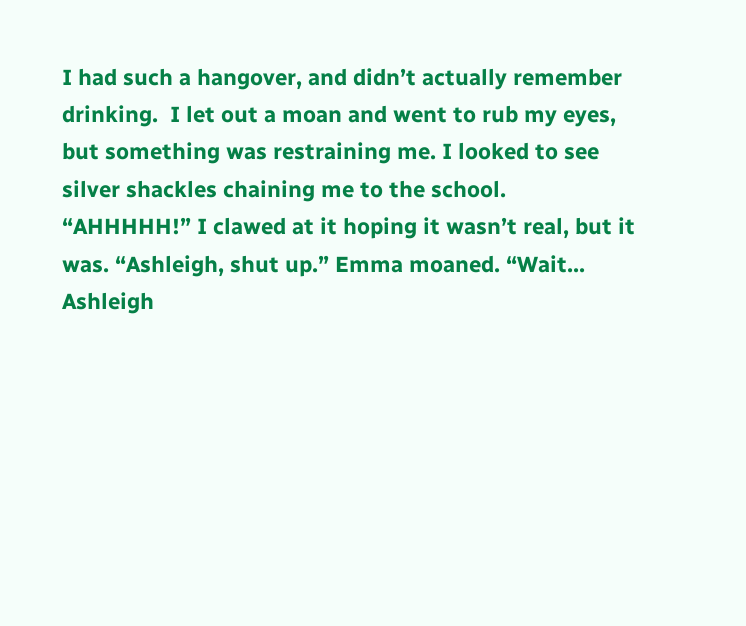I had such a hangover, and didn’t actually remember drinking.  I let out a moan and went to rub my eyes, but something was restraining me. I looked to see silver shackles chaining me to the school. “AHHHHH!” I clawed at it hoping it wasn’t real, but it was. “Ashleigh, shut up.” Emma moaned. “Wait... Ashleigh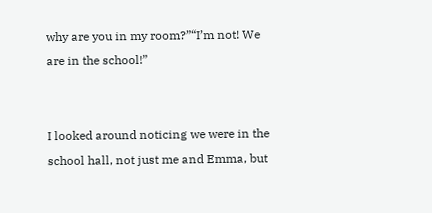why are you in my room?”“I’m not! We are in the school!”


I looked around noticing we were in the school hall, not just me and Emma, but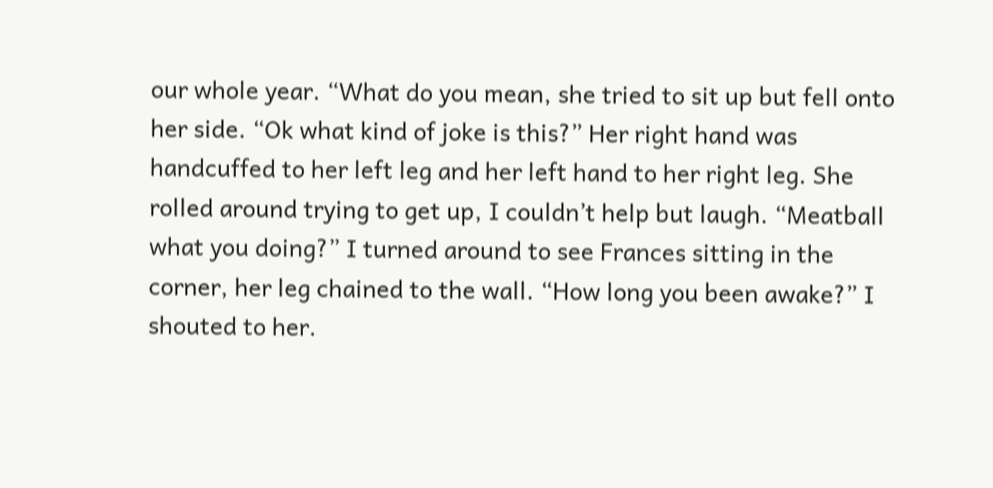our whole year. “What do you mean, she tried to sit up but fell onto her side. “Ok what kind of joke is this?” Her right hand was handcuffed to her left leg and her left hand to her right leg. She rolled around trying to get up, I couldn’t help but laugh. “Meatball what you doing?” I turned around to see Frances sitting in the corner, her leg chained to the wall. “How long you been awake?” I shouted to her.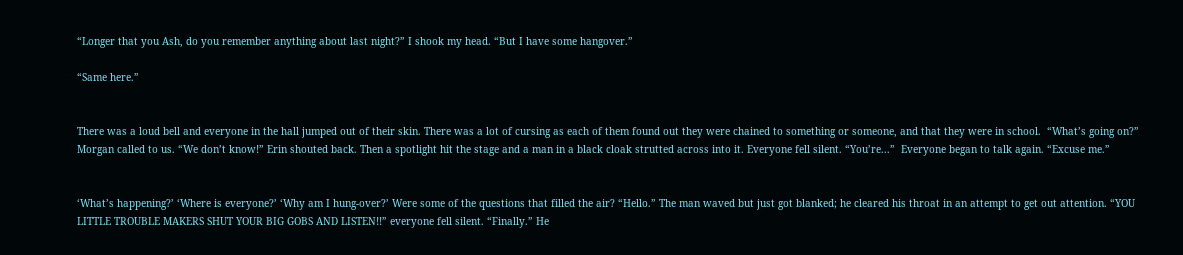“Longer that you Ash, do you remember anything about last night?” I shook my head. “But I have some hangover.”

“Same here.”


There was a loud bell and everyone in the hall jumped out of their skin. There was a lot of cursing as each of them found out they were chained to something or someone, and that they were in school.  “What’s going on?” Morgan called to us. “We don’t know!” Erin shouted back. Then a spotlight hit the stage and a man in a black cloak strutted across into it. Everyone fell silent. “You’re...”  Everyone began to talk again. “Excuse me.”


‘What’s happening?’ ‘Where is everyone?’ ‘Why am I hung-over?’ Were some of the questions that filled the air? “Hello.” The man waved but just got blanked; he cleared his throat in an attempt to get out attention. “YOU LITTLE TROUBLE MAKERS SHUT YOUR BIG GOBS AND LISTEN!!” everyone fell silent. “Finally.” He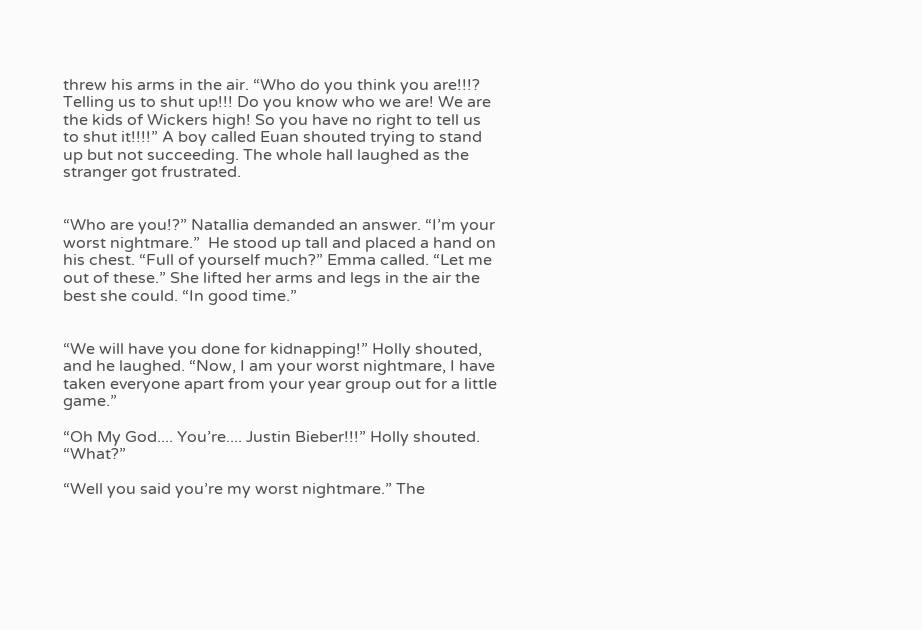threw his arms in the air. “Who do you think you are!!!? Telling us to shut up!!! Do you know who we are! We are the kids of Wickers high! So you have no right to tell us to shut it!!!!” A boy called Euan shouted trying to stand up but not succeeding. The whole hall laughed as the stranger got frustrated.


“Who are you!?” Natallia demanded an answer. “I’m your worst nightmare.”  He stood up tall and placed a hand on his chest. “Full of yourself much?” Emma called. “Let me out of these.” She lifted her arms and legs in the air the best she could. “In good time.”


“We will have you done for kidnapping!” Holly shouted, and he laughed. “Now, I am your worst nightmare, I have taken everyone apart from your year group out for a little game.”

“Oh My God.... You’re.... Justin Bieber!!!” Holly shouted. “What?”

“Well you said you’re my worst nightmare.” The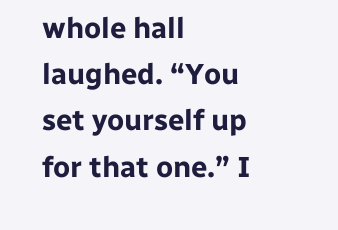whole hall laughed. “You set yourself up for that one.” I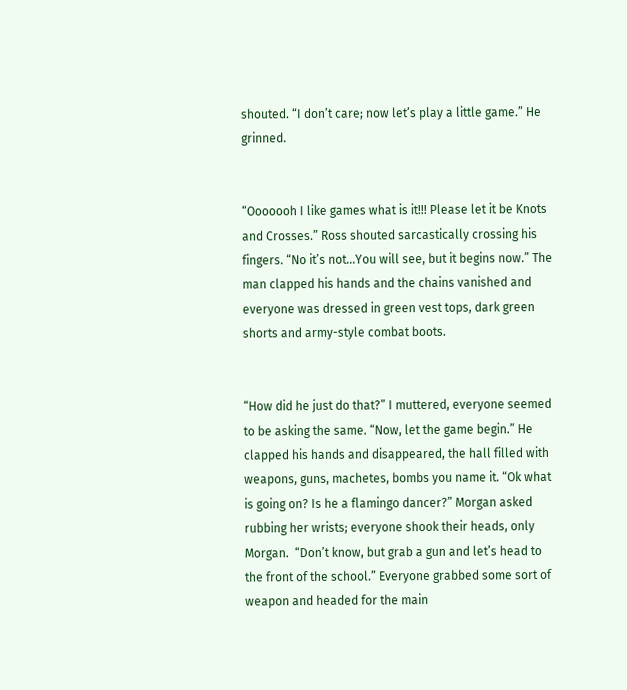shouted. “I don’t care; now let’s play a little game.” He grinned.


“Ooooooh I like games what is it!!! Please let it be Knots and Crosses.” Ross shouted sarcastically crossing his fingers. “No it’s not...You will see, but it begins now.” The man clapped his hands and the chains vanished and everyone was dressed in green vest tops, dark green shorts and army-style combat boots.


“How did he just do that?” I muttered, everyone seemed to be asking the same. “Now, let the game begin.” He clapped his hands and disappeared, the hall filled with weapons, guns, machetes, bombs you name it. “Ok what is going on? Is he a flamingo dancer?” Morgan asked rubbing her wrists; everyone shook their heads, only Morgan.  “Don’t know, but grab a gun and let’s head to the front of the school.” Everyone grabbed some sort of weapon and headed for the main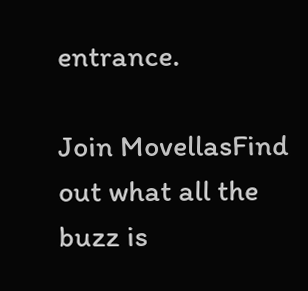entrance.

Join MovellasFind out what all the buzz is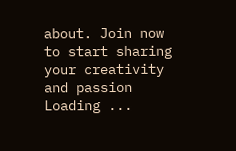about. Join now to start sharing your creativity and passion
Loading ...